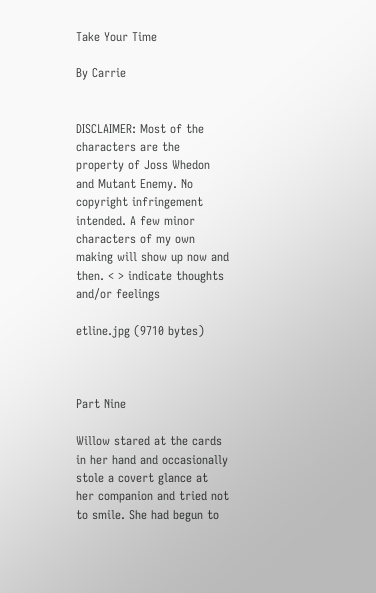Take Your Time

By Carrie


DISCLAIMER: Most of the characters are the property of Joss Whedon and Mutant Enemy. No copyright infringement intended. A few minor characters of my own making will show up now and then. < > indicate thoughts and/or feelings

etline.jpg (9710 bytes)



Part Nine

Willow stared at the cards in her hand and occasionally stole a covert glance at her companion and tried not to smile. She had begun to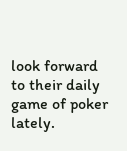look forward to their daily game of poker lately.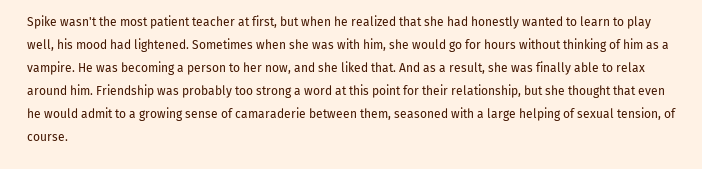Spike wasn't the most patient teacher at first, but when he realized that she had honestly wanted to learn to play well, his mood had lightened. Sometimes when she was with him, she would go for hours without thinking of him as a vampire. He was becoming a person to her now, and she liked that. And as a result, she was finally able to relax around him. Friendship was probably too strong a word at this point for their relationship, but she thought that even he would admit to a growing sense of camaraderie between them, seasoned with a large helping of sexual tension, of course.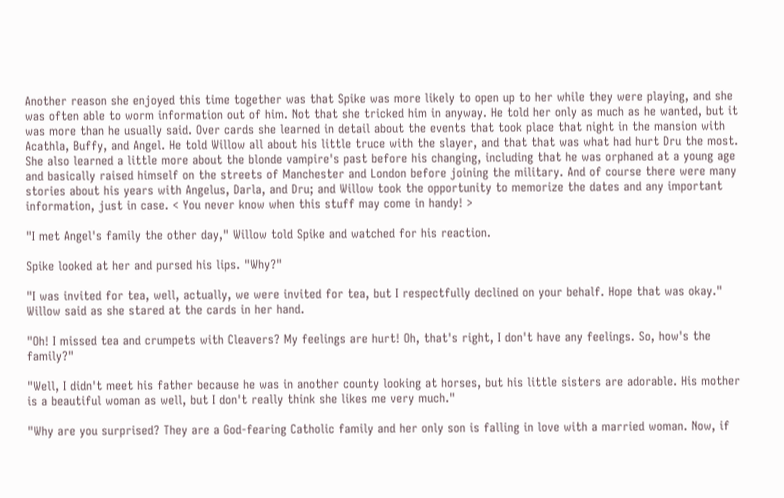Another reason she enjoyed this time together was that Spike was more likely to open up to her while they were playing, and she was often able to worm information out of him. Not that she tricked him in anyway. He told her only as much as he wanted, but it was more than he usually said. Over cards she learned in detail about the events that took place that night in the mansion with Acathla, Buffy, and Angel. He told Willow all about his little truce with the slayer, and that that was what had hurt Dru the most. She also learned a little more about the blonde vampire's past before his changing, including that he was orphaned at a young age and basically raised himself on the streets of Manchester and London before joining the military. And of course there were many stories about his years with Angelus, Darla, and Dru; and Willow took the opportunity to memorize the dates and any important information, just in case. < You never know when this stuff may come in handy! >

"I met Angel's family the other day," Willow told Spike and watched for his reaction.

Spike looked at her and pursed his lips. "Why?"

"I was invited for tea, well, actually, we were invited for tea, but I respectfully declined on your behalf. Hope that was okay." Willow said as she stared at the cards in her hand.

"Oh! I missed tea and crumpets with Cleavers? My feelings are hurt! Oh, that's right, I don't have any feelings. So, how's the family?"

"Well, I didn't meet his father because he was in another county looking at horses, but his little sisters are adorable. His mother is a beautiful woman as well, but I don't really think she likes me very much."

"Why are you surprised? They are a God-fearing Catholic family and her only son is falling in love with a married woman. Now, if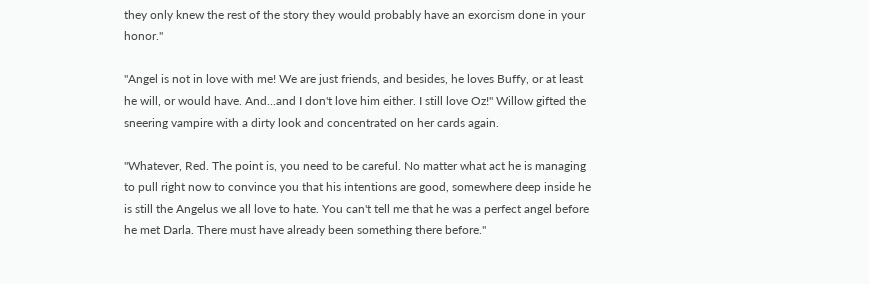they only knew the rest of the story they would probably have an exorcism done in your honor."

"Angel is not in love with me! We are just friends, and besides, he loves Buffy, or at least he will, or would have. And...and I don't love him either. I still love Oz!" Willow gifted the sneering vampire with a dirty look and concentrated on her cards again.

"Whatever, Red. The point is, you need to be careful. No matter what act he is managing to pull right now to convince you that his intentions are good, somewhere deep inside he is still the Angelus we all love to hate. You can't tell me that he was a perfect angel before he met Darla. There must have already been something there before."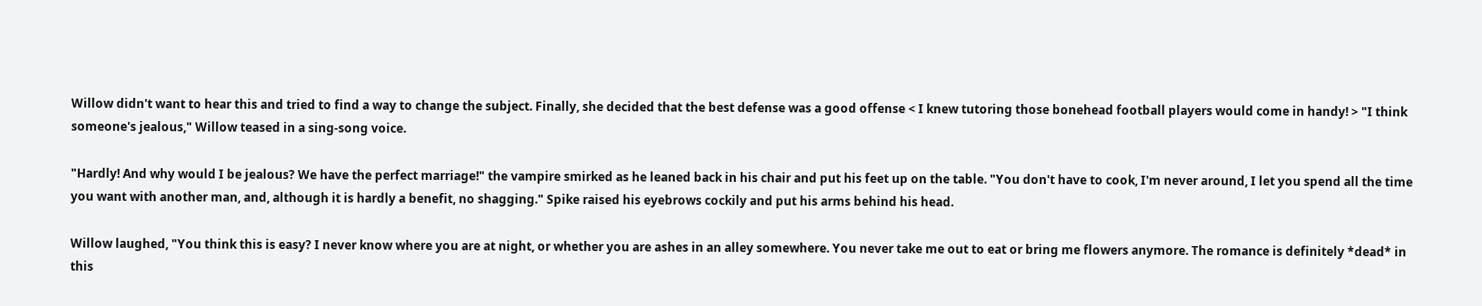Willow didn't want to hear this and tried to find a way to change the subject. Finally, she decided that the best defense was a good offense < I knew tutoring those bonehead football players would come in handy! > "I think someone's jealous," Willow teased in a sing-song voice.

"Hardly! And why would I be jealous? We have the perfect marriage!" the vampire smirked as he leaned back in his chair and put his feet up on the table. "You don't have to cook, I'm never around, I let you spend all the time you want with another man, and, although it is hardly a benefit, no shagging." Spike raised his eyebrows cockily and put his arms behind his head.

Willow laughed, "You think this is easy? I never know where you are at night, or whether you are ashes in an alley somewhere. You never take me out to eat or bring me flowers anymore. The romance is definitely *dead* in this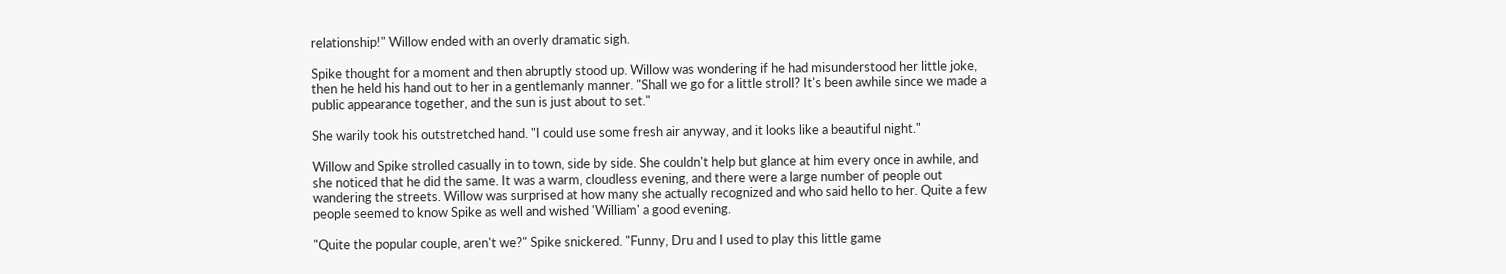relationship!" Willow ended with an overly dramatic sigh.

Spike thought for a moment and then abruptly stood up. Willow was wondering if he had misunderstood her little joke, then he held his hand out to her in a gentlemanly manner. "Shall we go for a little stroll? It's been awhile since we made a public appearance together, and the sun is just about to set."

She warily took his outstretched hand. "I could use some fresh air anyway, and it looks like a beautiful night."

Willow and Spike strolled casually in to town, side by side. She couldn't help but glance at him every once in awhile, and she noticed that he did the same. It was a warm, cloudless evening, and there were a large number of people out wandering the streets. Willow was surprised at how many she actually recognized and who said hello to her. Quite a few people seemed to know Spike as well and wished 'William' a good evening.

"Quite the popular couple, aren't we?" Spike snickered. "Funny, Dru and I used to play this little game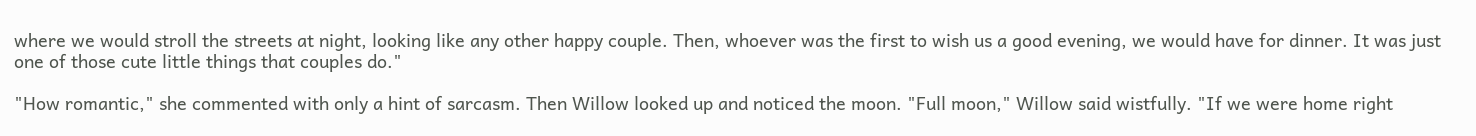where we would stroll the streets at night, looking like any other happy couple. Then, whoever was the first to wish us a good evening, we would have for dinner. It was just one of those cute little things that couples do."

"How romantic," she commented with only a hint of sarcasm. Then Willow looked up and noticed the moon. "Full moon," Willow said wistfully. "If we were home right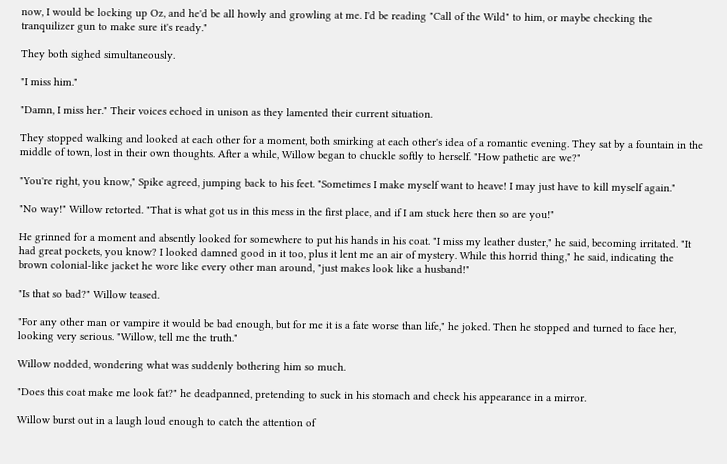now, I would be locking up Oz, and he'd be all howly and growling at me. I'd be reading "Call of the Wild" to him, or maybe checking the tranquilizer gun to make sure it's ready."

They both sighed simultaneously.

"I miss him."

"Damn, I miss her." Their voices echoed in unison as they lamented their current situation.

They stopped walking and looked at each other for a moment, both smirking at each other's idea of a romantic evening. They sat by a fountain in the middle of town, lost in their own thoughts. After a while, Willow began to chuckle softly to herself. "How pathetic are we?"

"You're right, you know," Spike agreed, jumping back to his feet. "Sometimes I make myself want to heave! I may just have to kill myself again."

"No way!" Willow retorted. "That is what got us in this mess in the first place, and if I am stuck here then so are you!"

He grinned for a moment and absently looked for somewhere to put his hands in his coat. "I miss my leather duster," he said, becoming irritated. "It had great pockets, you know? I looked damned good in it too, plus it lent me an air of mystery. While this horrid thing," he said, indicating the brown colonial-like jacket he wore like every other man around, "just makes look like a husband!"

"Is that so bad?" Willow teased.

"For any other man or vampire it would be bad enough, but for me it is a fate worse than life," he joked. Then he stopped and turned to face her, looking very serious. "Willow, tell me the truth."

Willow nodded, wondering what was suddenly bothering him so much.

"Does this coat make me look fat?" he deadpanned, pretending to suck in his stomach and check his appearance in a mirror.

Willow burst out in a laugh loud enough to catch the attention of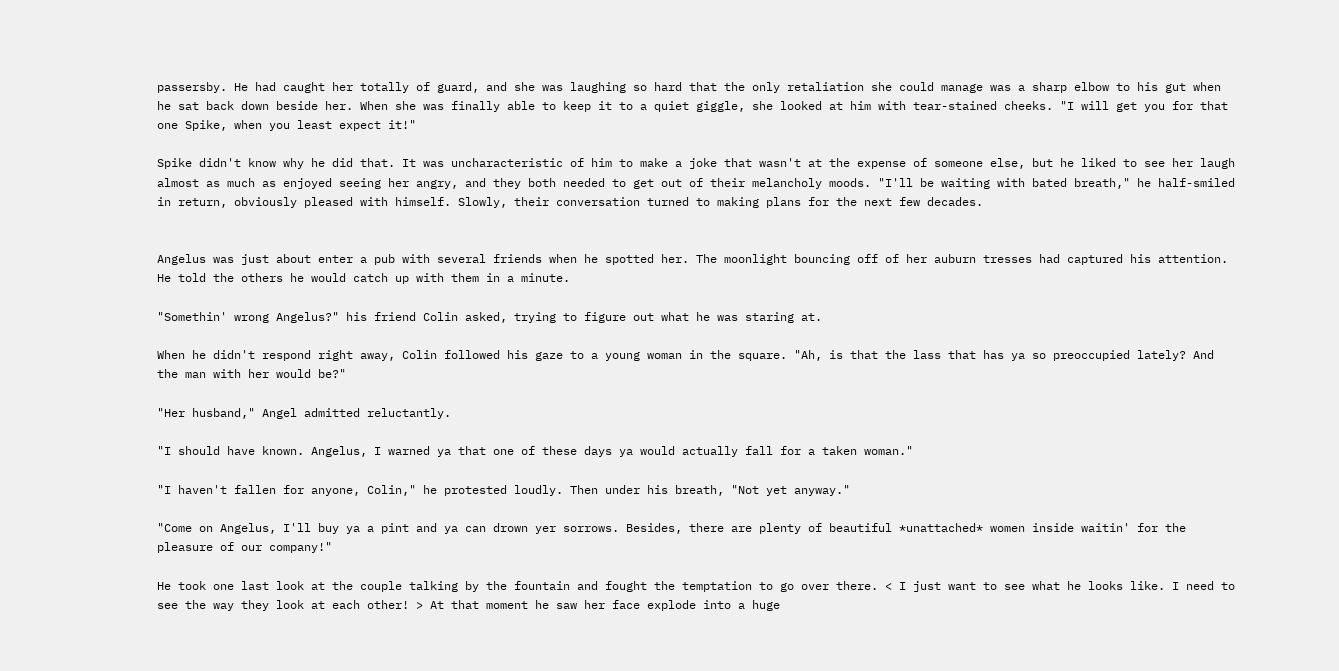passersby. He had caught her totally of guard, and she was laughing so hard that the only retaliation she could manage was a sharp elbow to his gut when he sat back down beside her. When she was finally able to keep it to a quiet giggle, she looked at him with tear-stained cheeks. "I will get you for that one Spike, when you least expect it!"

Spike didn't know why he did that. It was uncharacteristic of him to make a joke that wasn't at the expense of someone else, but he liked to see her laugh almost as much as enjoyed seeing her angry, and they both needed to get out of their melancholy moods. "I'll be waiting with bated breath," he half-smiled in return, obviously pleased with himself. Slowly, their conversation turned to making plans for the next few decades.


Angelus was just about enter a pub with several friends when he spotted her. The moonlight bouncing off of her auburn tresses had captured his attention. He told the others he would catch up with them in a minute.

"Somethin' wrong Angelus?" his friend Colin asked, trying to figure out what he was staring at.

When he didn't respond right away, Colin followed his gaze to a young woman in the square. "Ah, is that the lass that has ya so preoccupied lately? And the man with her would be?"

"Her husband," Angel admitted reluctantly.

"I should have known. Angelus, I warned ya that one of these days ya would actually fall for a taken woman."

"I haven't fallen for anyone, Colin," he protested loudly. Then under his breath, "Not yet anyway."

"Come on Angelus, I'll buy ya a pint and ya can drown yer sorrows. Besides, there are plenty of beautiful *unattached* women inside waitin' for the pleasure of our company!"

He took one last look at the couple talking by the fountain and fought the temptation to go over there. < I just want to see what he looks like. I need to see the way they look at each other! > At that moment he saw her face explode into a huge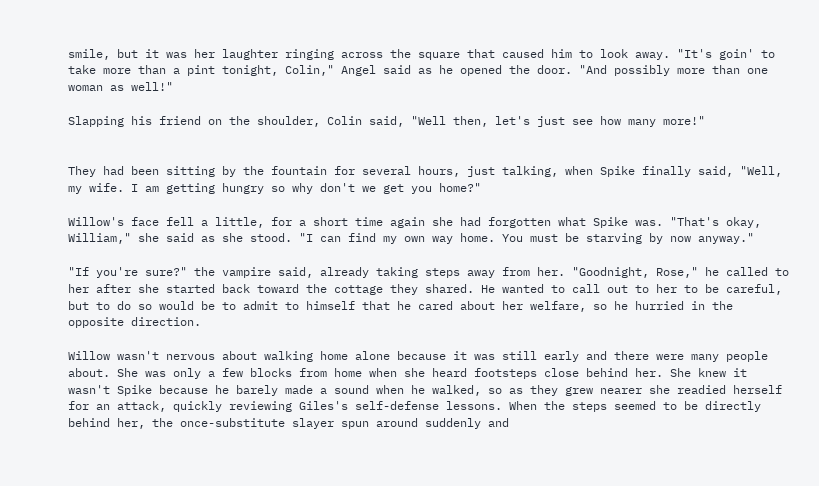smile, but it was her laughter ringing across the square that caused him to look away. "It's goin' to take more than a pint tonight, Colin," Angel said as he opened the door. "And possibly more than one woman as well!"

Slapping his friend on the shoulder, Colin said, "Well then, let's just see how many more!"


They had been sitting by the fountain for several hours, just talking, when Spike finally said, "Well, my wife. I am getting hungry so why don't we get you home?"

Willow's face fell a little, for a short time again she had forgotten what Spike was. "That's okay, William," she said as she stood. "I can find my own way home. You must be starving by now anyway."

"If you're sure?" the vampire said, already taking steps away from her. "Goodnight, Rose," he called to her after she started back toward the cottage they shared. He wanted to call out to her to be careful, but to do so would be to admit to himself that he cared about her welfare, so he hurried in the opposite direction.

Willow wasn't nervous about walking home alone because it was still early and there were many people about. She was only a few blocks from home when she heard footsteps close behind her. She knew it wasn't Spike because he barely made a sound when he walked, so as they grew nearer she readied herself for an attack, quickly reviewing Giles's self-defense lessons. When the steps seemed to be directly behind her, the once-substitute slayer spun around suddenly and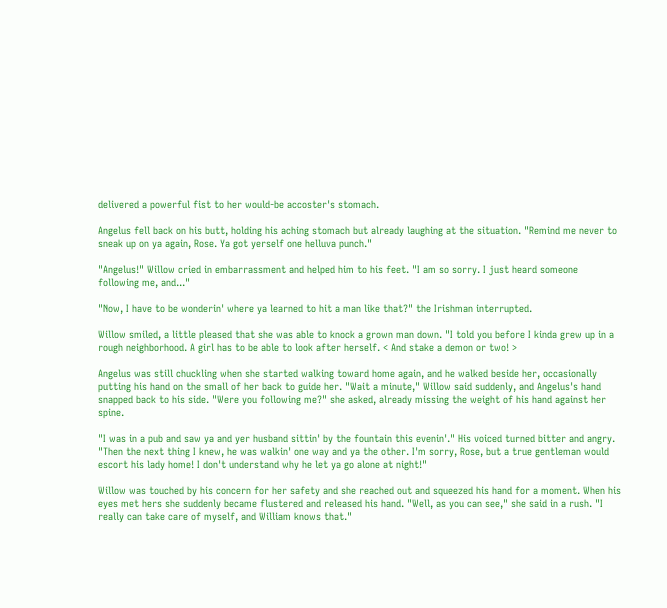delivered a powerful fist to her would-be accoster's stomach.

Angelus fell back on his butt, holding his aching stomach but already laughing at the situation. "Remind me never to sneak up on ya again, Rose. Ya got yerself one helluva punch."

"Angelus!" Willow cried in embarrassment and helped him to his feet. "I am so sorry. I just heard someone following me, and..."

"Now, I have to be wonderin' where ya learned to hit a man like that?" the Irishman interrupted.

Willow smiled, a little pleased that she was able to knock a grown man down. "I told you before I kinda grew up in a rough neighborhood. A girl has to be able to look after herself. < And stake a demon or two! >

Angelus was still chuckling when she started walking toward home again, and he walked beside her, occasionally putting his hand on the small of her back to guide her. "Wait a minute," Willow said suddenly, and Angelus's hand snapped back to his side. "Were you following me?" she asked, already missing the weight of his hand against her spine.

"I was in a pub and saw ya and yer husband sittin' by the fountain this evenin'." His voiced turned bitter and angry. "Then the next thing I knew, he was walkin' one way and ya the other. I'm sorry, Rose, but a true gentleman would escort his lady home! I don't understand why he let ya go alone at night!"

Willow was touched by his concern for her safety and she reached out and squeezed his hand for a moment. When his eyes met hers she suddenly became flustered and released his hand. "Well, as you can see," she said in a rush. "I really can take care of myself, and William knows that."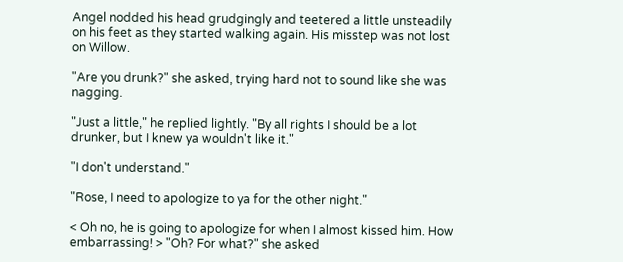Angel nodded his head grudgingly and teetered a little unsteadily on his feet as they started walking again. His misstep was not lost on Willow.

"Are you drunk?" she asked, trying hard not to sound like she was nagging.

"Just a little," he replied lightly. "By all rights I should be a lot drunker, but I knew ya wouldn't like it."

"I don't understand."

"Rose, I need to apologize to ya for the other night."

< Oh no, he is going to apologize for when I almost kissed him. How embarrassing! > "Oh? For what?" she asked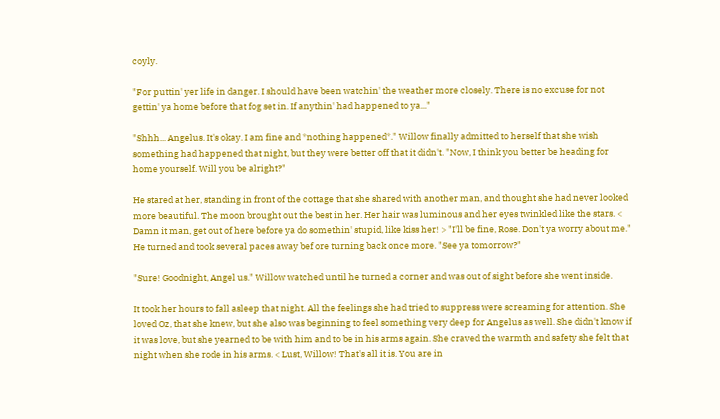coyly.

"For puttin' yer life in danger. I should have been watchin' the weather more closely. There is no excuse for not gettin' ya home before that fog set in. If anythin' had happened to ya..."

"Shhh... Angelus. It's okay. I am fine and *nothing happened*." Willow finally admitted to herself that she wish something had happened that night, but they were better off that it didn't. "Now, I think you better be heading for home yourself. Will you be alright?"

He stared at her, standing in front of the cottage that she shared with another man, and thought she had never looked more beautiful. The moon brought out the best in her. Her hair was luminous and her eyes twinkled like the stars. < Damn it man, get out of here before ya do somethin' stupid, like kiss her! > "I'll be fine, Rose. Don't ya worry about me." He turned and took several paces away bef ore turning back once more. "See ya tomorrow?"

"Sure! Goodnight, Angel us." Willow watched until he turned a corner and was out of sight before she went inside.

It took her hours to fall asleep that night. All the feelings she had tried to suppress were screaming for attention. She loved Oz, that she knew, but she also was beginning to feel something very deep for Angelus as well. She didn't know if it was love, but she yearned to be with him and to be in his arms again. She craved the warmth and safety she felt that night when she rode in his arms. < Lust, Willow! That's all it is. You are in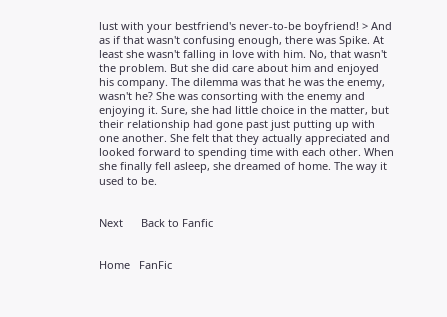lust with your bestfriend's never-to-be boyfriend! > And as if that wasn't confusing enough, there was Spike. At least she wasn't falling in love with him. No, that wasn't the problem. But she did care about him and enjoyed his company. The dilemma was that he was the enemy, wasn't he? She was consorting with the enemy and enjoying it. Sure, she had little choice in the matter, but their relationship had gone past just putting up with one another. She felt that they actually appreciated and looked forward to spending time with each other. When she finally fell asleep, she dreamed of home. The way it used to be.


Next      Back to Fanfic


Home   FanFic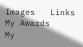Images   Links   My Awards    My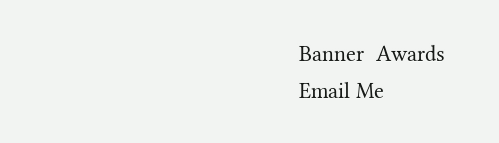Banner  Awards   Email Me